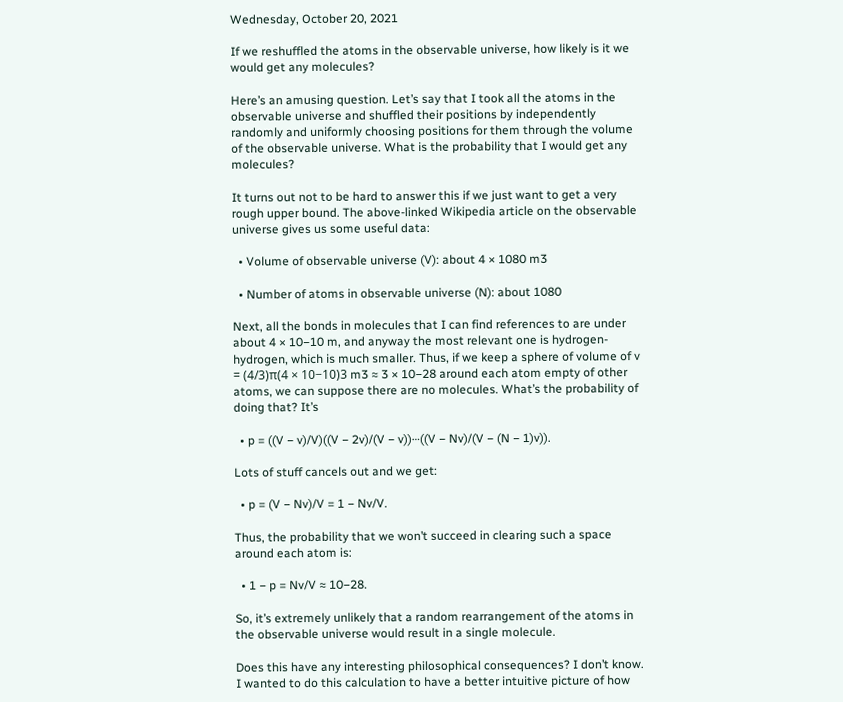Wednesday, October 20, 2021

If we reshuffled the atoms in the observable universe, how likely is it we would get any molecules?

Here’s an amusing question. Let’s say that I took all the atoms in the observable universe and shuffled their positions by independently randomly and uniformly choosing positions for them through the volume of the observable universe. What is the probability that I would get any molecules?

It turns out not to be hard to answer this if we just want to get a very rough upper bound. The above-linked Wikipedia article on the observable universe gives us some useful data:

  • Volume of observable universe (V): about 4 × 1080 m3

  • Number of atoms in observable universe (N): about 1080

Next, all the bonds in molecules that I can find references to are under about 4 × 10−10 m, and anyway the most relevant one is hydrogen-hydrogen, which is much smaller. Thus, if we keep a sphere of volume of v = (4/3)π(4 × 10−10)3 m3 ≈ 3 × 10−28 around each atom empty of other atoms, we can suppose there are no molecules. What’s the probability of doing that? It’s

  • p = ((V − v)/V)((V − 2v)/(V − v))⋯((V − Nv)/(V − (N − 1)v)).

Lots of stuff cancels out and we get:

  • p = (V − Nv)/V = 1 − Nv/V.

Thus, the probability that we won’t succeed in clearing such a space around each atom is:

  • 1 − p = Nv/V ≈ 10−28.

So, it’s extremely unlikely that a random rearrangement of the atoms in the observable universe would result in a single molecule.

Does this have any interesting philosophical consequences? I don’t know. I wanted to do this calculation to have a better intuitive picture of how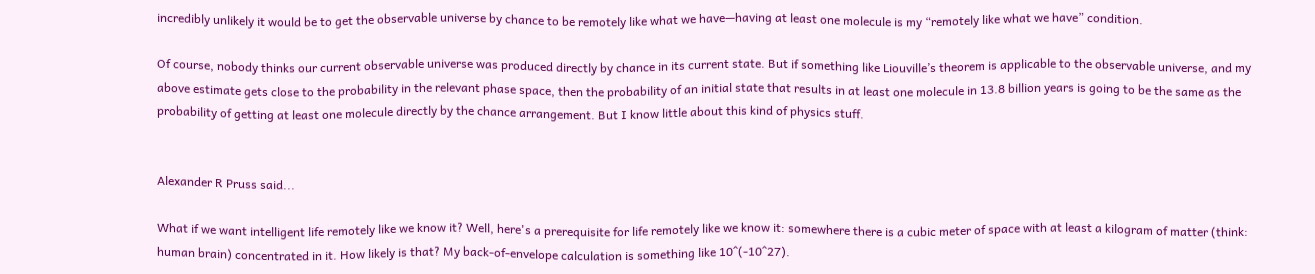incredibly unlikely it would be to get the observable universe by chance to be remotely like what we have—having at least one molecule is my “remotely like what we have” condition.

Of course, nobody thinks our current observable universe was produced directly by chance in its current state. But if something like Liouville’s theorem is applicable to the observable universe, and my above estimate gets close to the probability in the relevant phase space, then the probability of an initial state that results in at least one molecule in 13.8 billion years is going to be the same as the probability of getting at least one molecule directly by the chance arrangement. But I know little about this kind of physics stuff.


Alexander R Pruss said...

What if we want intelligent life remotely like we know it? Well, here's a prerequisite for life remotely like we know it: somewhere there is a cubic meter of space with at least a kilogram of matter (think: human brain) concentrated in it. How likely is that? My back-of-envelope calculation is something like 10^(-10^27).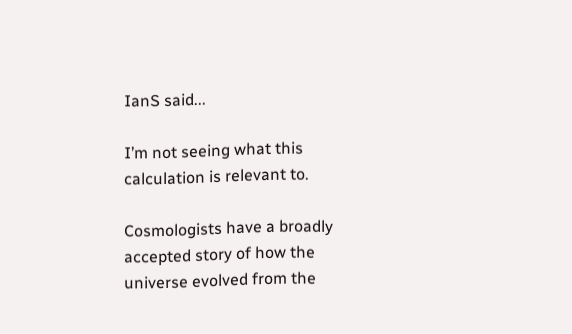IanS said...

I’m not seeing what this calculation is relevant to.

Cosmologists have a broadly accepted story of how the universe evolved from the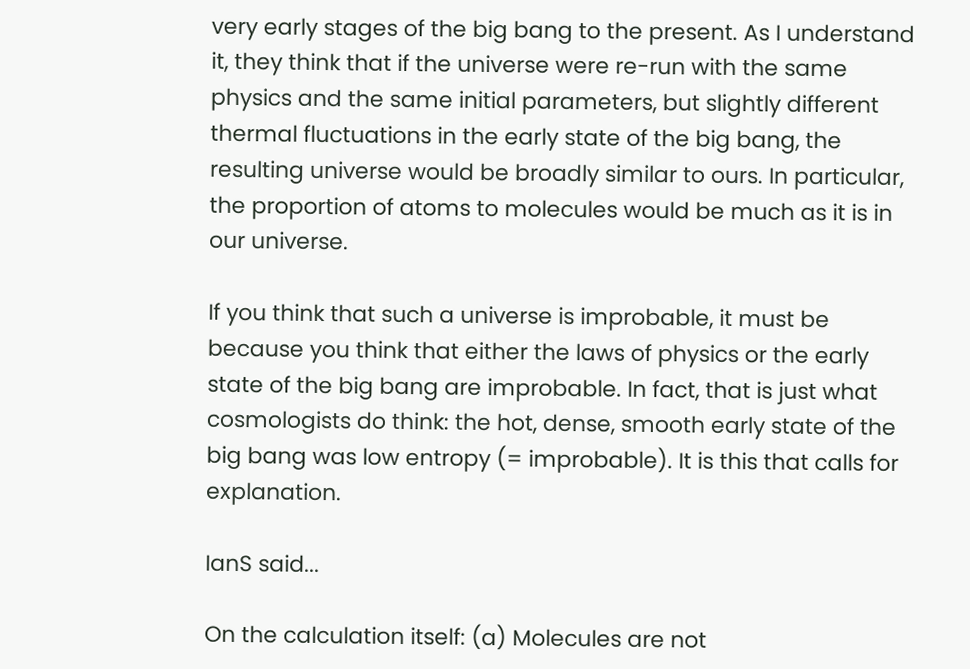very early stages of the big bang to the present. As I understand it, they think that if the universe were re-run with the same physics and the same initial parameters, but slightly different thermal fluctuations in the early state of the big bang, the resulting universe would be broadly similar to ours. In particular, the proportion of atoms to molecules would be much as it is in our universe.

If you think that such a universe is improbable, it must be because you think that either the laws of physics or the early state of the big bang are improbable. In fact, that is just what cosmologists do think: the hot, dense, smooth early state of the big bang was low entropy (= improbable). It is this that calls for explanation.

IanS said...

On the calculation itself: (a) Molecules are not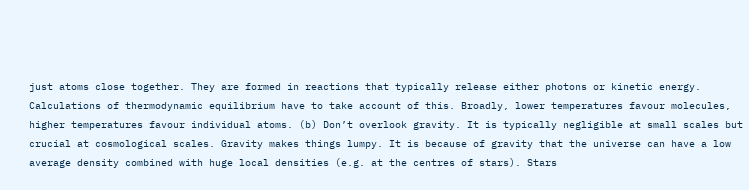just atoms close together. They are formed in reactions that typically release either photons or kinetic energy. Calculations of thermodynamic equilibrium have to take account of this. Broadly, lower temperatures favour molecules, higher temperatures favour individual atoms. (b) Don’t overlook gravity. It is typically negligible at small scales but crucial at cosmological scales. Gravity makes things lumpy. It is because of gravity that the universe can have a low average density combined with huge local densities (e.g. at the centres of stars). Stars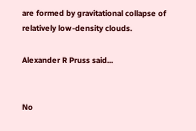are formed by gravitational collapse of relatively low-density clouds.

Alexander R Pruss said...


No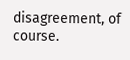disagreement, of course.